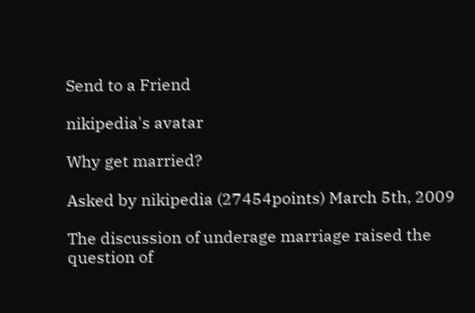Send to a Friend

nikipedia's avatar

Why get married?

Asked by nikipedia (27454points) March 5th, 2009

The discussion of underage marriage raised the question of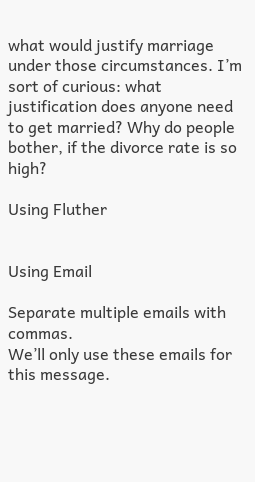what would justify marriage under those circumstances. I’m sort of curious: what justification does anyone need to get married? Why do people bother, if the divorce rate is so high?

Using Fluther


Using Email

Separate multiple emails with commas.
We’ll only use these emails for this message.